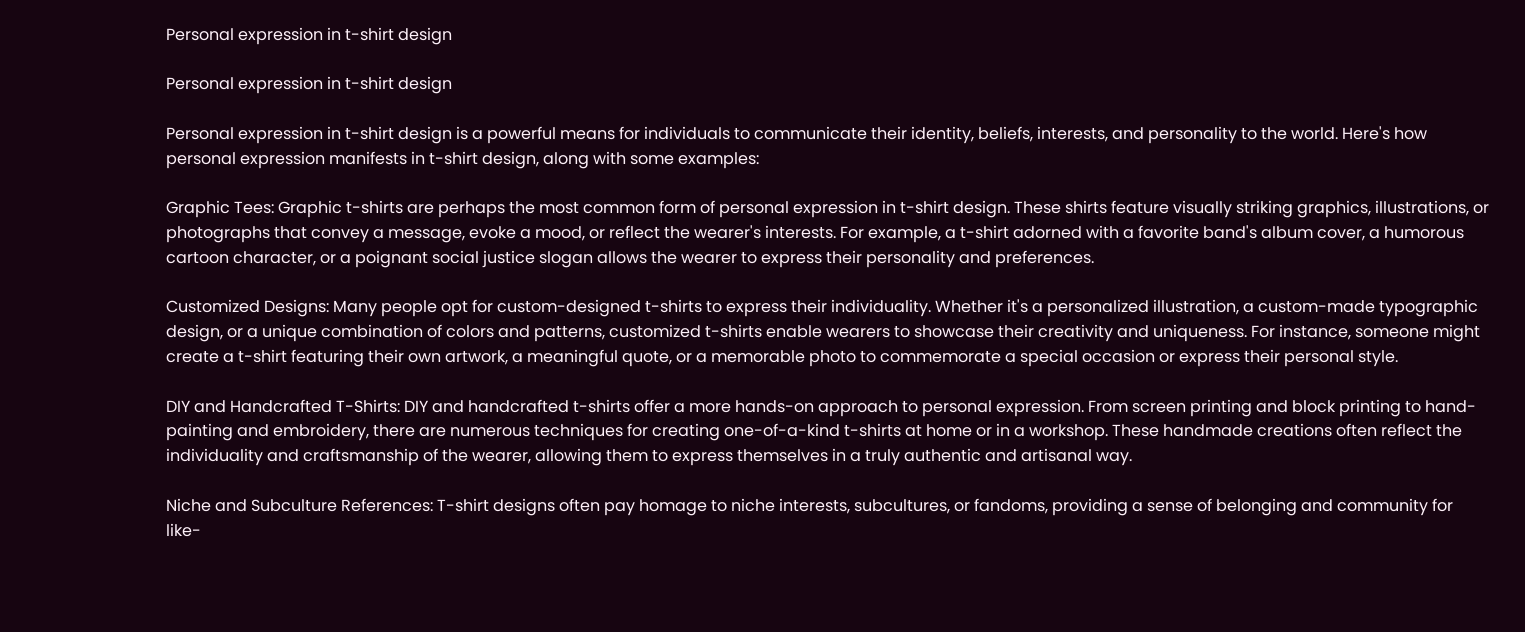Personal expression in t-shirt design

Personal expression in t-shirt design

Personal expression in t-shirt design is a powerful means for individuals to communicate their identity, beliefs, interests, and personality to the world. Here's how personal expression manifests in t-shirt design, along with some examples:

Graphic Tees: Graphic t-shirts are perhaps the most common form of personal expression in t-shirt design. These shirts feature visually striking graphics, illustrations, or photographs that convey a message, evoke a mood, or reflect the wearer's interests. For example, a t-shirt adorned with a favorite band's album cover, a humorous cartoon character, or a poignant social justice slogan allows the wearer to express their personality and preferences.

Customized Designs: Many people opt for custom-designed t-shirts to express their individuality. Whether it's a personalized illustration, a custom-made typographic design, or a unique combination of colors and patterns, customized t-shirts enable wearers to showcase their creativity and uniqueness. For instance, someone might create a t-shirt featuring their own artwork, a meaningful quote, or a memorable photo to commemorate a special occasion or express their personal style.

DIY and Handcrafted T-Shirts: DIY and handcrafted t-shirts offer a more hands-on approach to personal expression. From screen printing and block printing to hand-painting and embroidery, there are numerous techniques for creating one-of-a-kind t-shirts at home or in a workshop. These handmade creations often reflect the individuality and craftsmanship of the wearer, allowing them to express themselves in a truly authentic and artisanal way.

Niche and Subculture References: T-shirt designs often pay homage to niche interests, subcultures, or fandoms, providing a sense of belonging and community for like-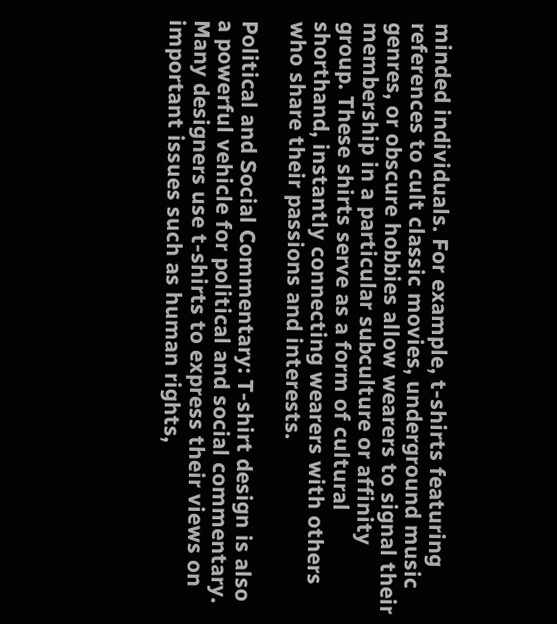minded individuals. For example, t-shirts featuring references to cult classic movies, underground music genres, or obscure hobbies allow wearers to signal their membership in a particular subculture or affinity group. These shirts serve as a form of cultural shorthand, instantly connecting wearers with others who share their passions and interests.

Political and Social Commentary: T-shirt design is also a powerful vehicle for political and social commentary. Many designers use t-shirts to express their views on important issues such as human rights,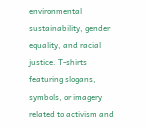environmental sustainability, gender equality, and racial justice. T-shirts featuring slogans, symbols, or imagery related to activism and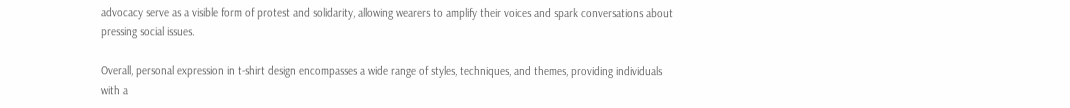advocacy serve as a visible form of protest and solidarity, allowing wearers to amplify their voices and spark conversations about pressing social issues.

Overall, personal expression in t-shirt design encompasses a wide range of styles, techniques, and themes, providing individuals with a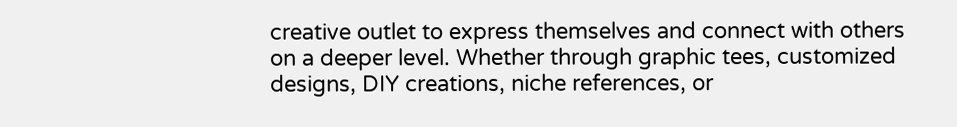creative outlet to express themselves and connect with others on a deeper level. Whether through graphic tees, customized designs, DIY creations, niche references, or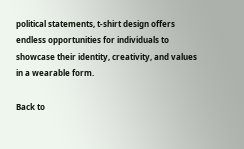political statements, t-shirt design offers endless opportunities for individuals to showcase their identity, creativity, and values in a wearable form.

Back to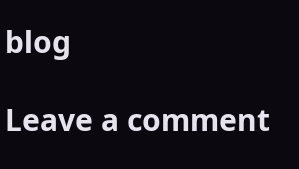blog

Leave a comment